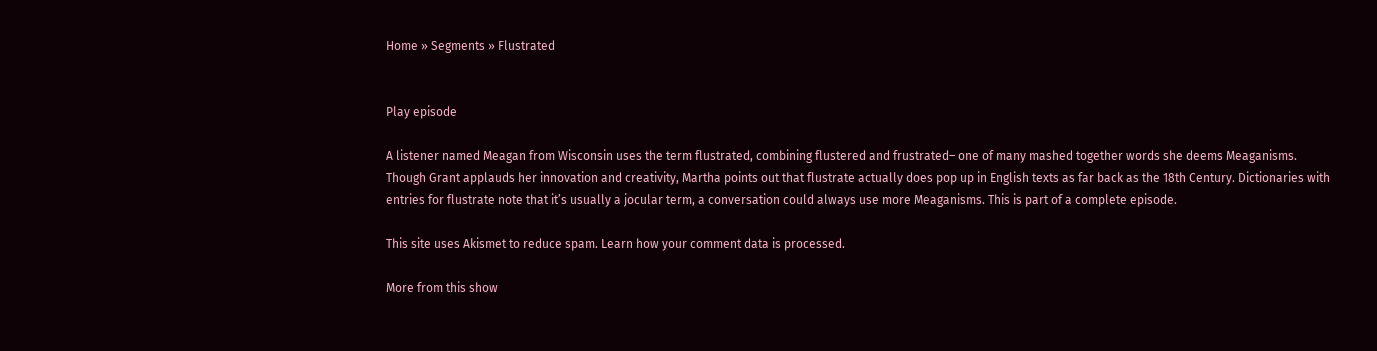Home » Segments » Flustrated


Play episode

A listener named Meagan from Wisconsin uses the term flustrated, combining flustered and frustrated– one of many mashed together words she deems Meaganisms. Though Grant applauds her innovation and creativity, Martha points out that flustrate actually does pop up in English texts as far back as the 18th Century. Dictionaries with entries for flustrate note that it’s usually a jocular term, a conversation could always use more Meaganisms. This is part of a complete episode.

This site uses Akismet to reduce spam. Learn how your comment data is processed.

More from this show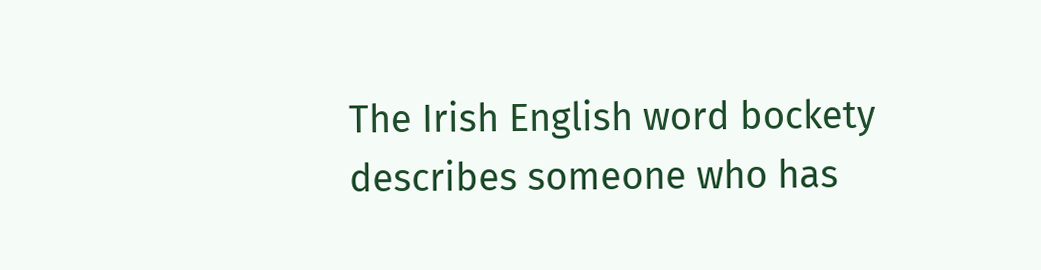The Irish English word bockety describes someone who has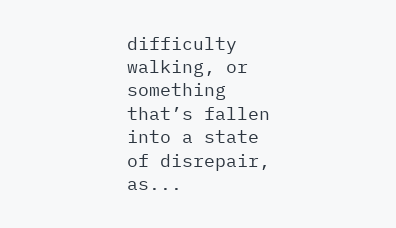difficulty walking, or something that’s fallen into a state of disrepair, as...